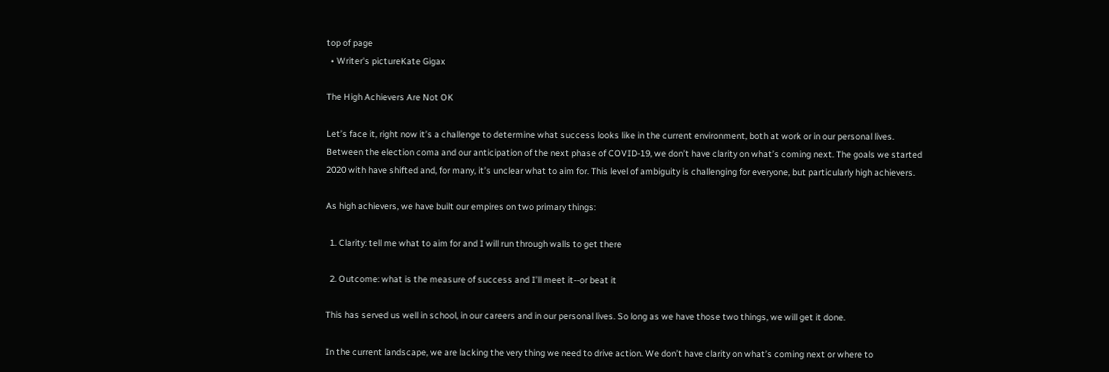top of page
  • Writer's pictureKate Gigax

The High Achievers Are Not OK

Let’s face it, right now it’s a challenge to determine what success looks like in the current environment, both at work or in our personal lives. Between the election coma and our anticipation of the next phase of COVID-19, we don’t have clarity on what’s coming next. The goals we started 2020 with have shifted and, for many, it’s unclear what to aim for. This level of ambiguity is challenging for everyone, but particularly high achievers.

As high achievers, we have built our empires on two primary things:

  1. Clarity: tell me what to aim for and I will run through walls to get there

  2. Outcome: what is the measure of success and I’ll meet it--or beat it

This has served us well in school, in our careers and in our personal lives. So long as we have those two things, we will get it done.

In the current landscape, we are lacking the very thing we need to drive action. We don’t have clarity on what’s coming next or where to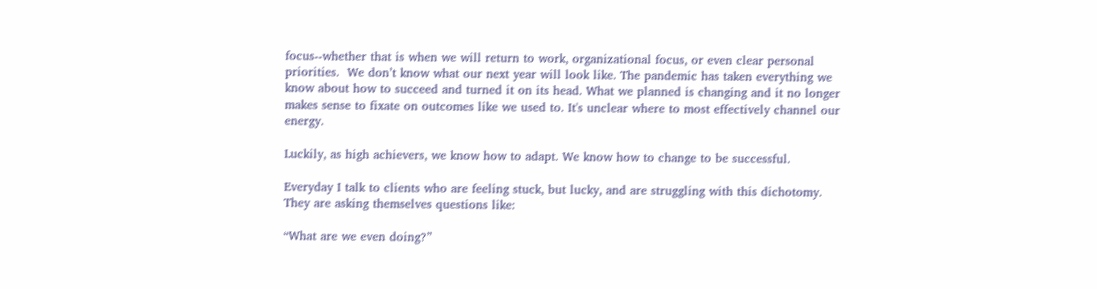focus--whether that is when we will return to work, organizational focus, or even clear personal priorities.  We don’t know what our next year will look like. The pandemic has taken everything we know about how to succeed and turned it on its head. What we planned is changing and it no longer makes sense to fixate on outcomes like we used to. It's unclear where to most effectively channel our energy.

Luckily, as high achievers, we know how to adapt. We know how to change to be successful.

Everyday I talk to clients who are feeling stuck, but lucky, and are struggling with this dichotomy. They are asking themselves questions like:

“What are we even doing?”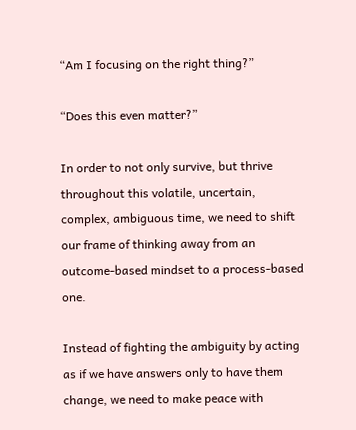“Am I focusing on the right thing?”

“Does this even matter?”

In order to not only survive, but thrive throughout this volatile, uncertain, complex, ambiguous time, we need to shift our frame of thinking away from an outcome-based mindset to a process-based one.

Instead of fighting the ambiguity by acting as if we have answers only to have them change, we need to make peace with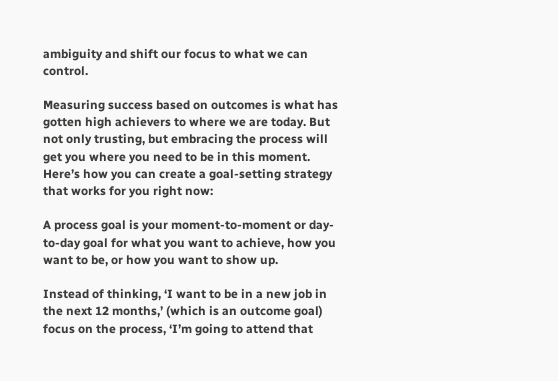ambiguity and shift our focus to what we can control.

Measuring success based on outcomes is what has gotten high achievers to where we are today. But not only trusting, but embracing the process will get you where you need to be in this moment. Here’s how you can create a goal-setting strategy that works for you right now:

A process goal is your moment-to-moment or day-to-day goal for what you want to achieve, how you want to be, or how you want to show up.

Instead of thinking, ‘I want to be in a new job in the next 12 months,’ (which is an outcome goal) focus on the process, ‘I’m going to attend that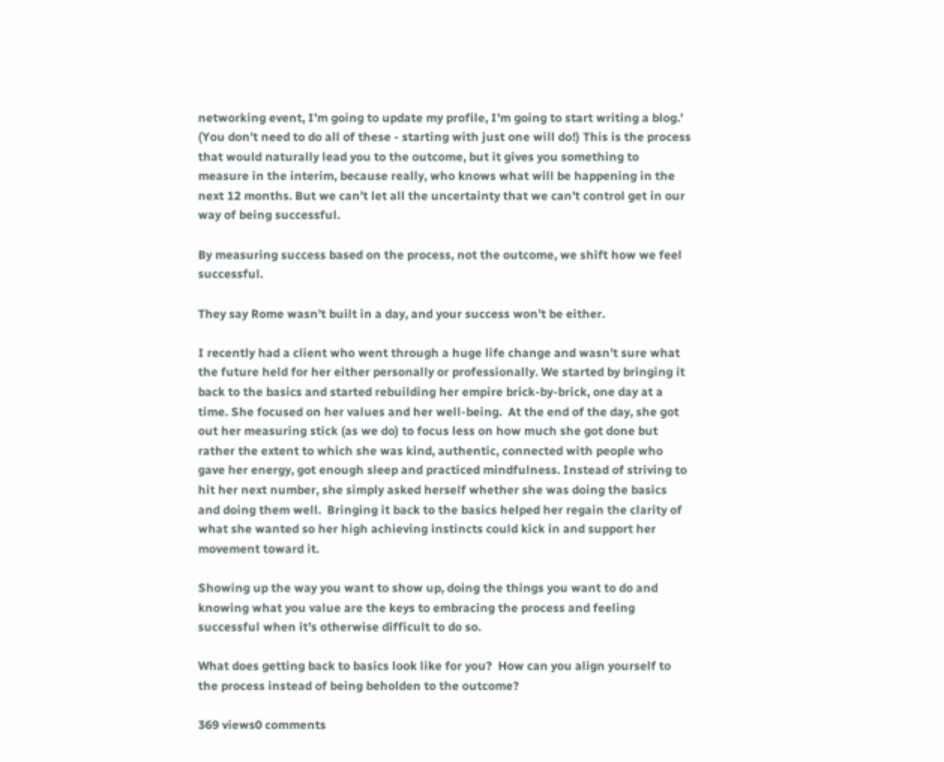networking event, I’m going to update my profile, I’m going to start writing a blog.’ (You don’t need to do all of these - starting with just one will do!) This is the process that would naturally lead you to the outcome, but it gives you something to measure in the interim, because really, who knows what will be happening in the next 12 months. But we can’t let all the uncertainty that we can’t control get in our way of being successful.

By measuring success based on the process, not the outcome, we shift how we feel successful.

They say Rome wasn’t built in a day, and your success won’t be either.

I recently had a client who went through a huge life change and wasn’t sure what the future held for her either personally or professionally. We started by bringing it back to the basics and started rebuilding her empire brick-by-brick, one day at a time. She focused on her values and her well-being.  At the end of the day, she got out her measuring stick (as we do) to focus less on how much she got done but rather the extent to which she was kind, authentic, connected with people who gave her energy, got enough sleep and practiced mindfulness. Instead of striving to hit her next number, she simply asked herself whether she was doing the basics and doing them well.  Bringing it back to the basics helped her regain the clarity of what she wanted so her high achieving instincts could kick in and support her movement toward it.

Showing up the way you want to show up, doing the things you want to do and knowing what you value are the keys to embracing the process and feeling successful when it’s otherwise difficult to do so.

What does getting back to basics look like for you?  How can you align yourself to the process instead of being beholden to the outcome?

369 views0 comments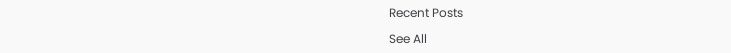Recent Posts

See All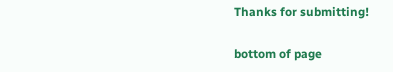Thanks for submitting!

bottom of page